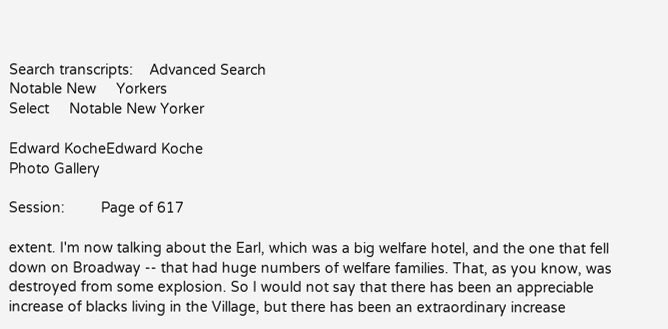Search transcripts:    Advanced Search
Notable New     Yorkers
Select     Notable New Yorker

Edward KocheEdward Koche
Photo Gallery

Session:         Page of 617

extent. I'm now talking about the Earl, which was a big welfare hotel, and the one that fell down on Broadway -- that had huge numbers of welfare families. That, as you know, was destroyed from some explosion. So I would not say that there has been an appreciable increase of blacks living in the Village, but there has been an extraordinary increase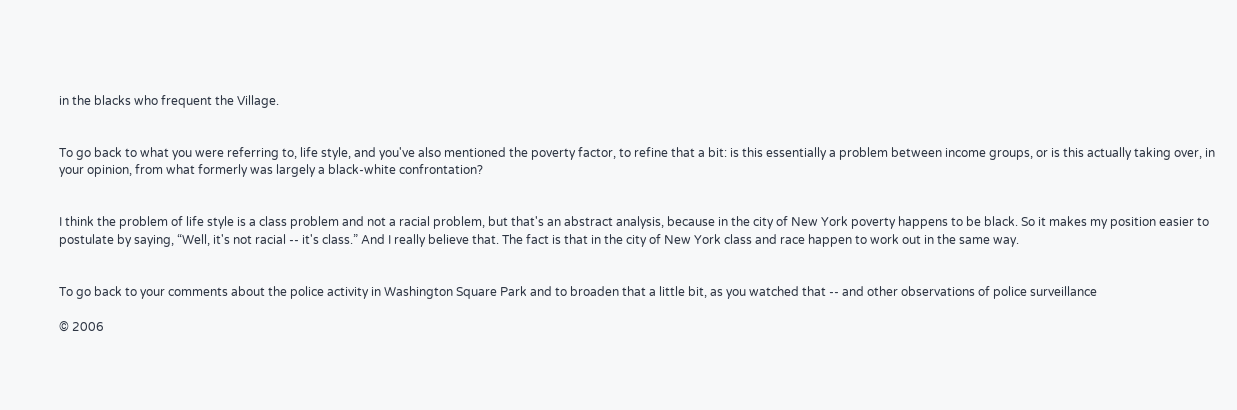in the blacks who frequent the Village.


To go back to what you were referring to, life style, and you've also mentioned the poverty factor, to refine that a bit: is this essentially a problem between income groups, or is this actually taking over, in your opinion, from what formerly was largely a black-white confrontation?


I think the problem of life style is a class problem and not a racial problem, but that's an abstract analysis, because in the city of New York poverty happens to be black. So it makes my position easier to postulate by saying, “Well, it's not racial -- it's class.” And I really believe that. The fact is that in the city of New York class and race happen to work out in the same way.


To go back to your comments about the police activity in Washington Square Park and to broaden that a little bit, as you watched that -- and other observations of police surveillance

© 2006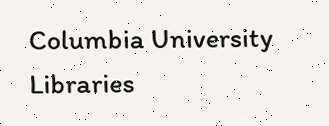Columbia University Libraries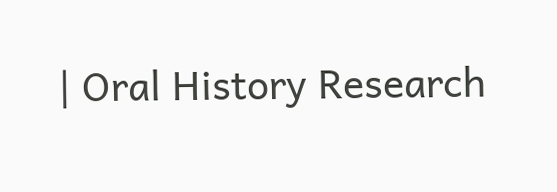| Oral History Research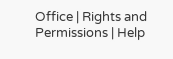Office | Rights and Permissions | Help